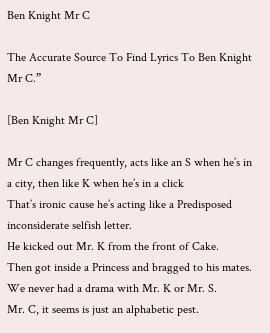Ben Knight Mr C

The Accurate Source To Find Lyrics To Ben Knight Mr C.”

[Ben Knight Mr C]

Mr C changes frequently, acts like an S when he’s in a city, then like K when he’s in a click
That’s ironic cause he’s acting like a Predisposed inconsiderate selfish letter.
He kicked out Mr. K from the front of Cake.
Then got inside a Princess and bragged to his mates.
We never had a drama with Mr. K or Mr. S.
Mr. C, it seems is just an alphabetic pest.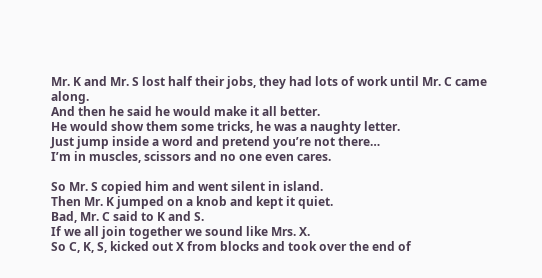Mr. K and Mr. S lost half their jobs, they had lots of work until Mr. C came along.
And then he said he would make it all better.
He would show them some tricks, he was a naughty letter.
Just jump inside a word and pretend you’re not there…
I’m in muscles, scissors and no one even cares.

So Mr. S copied him and went silent in island.
Then Mr. K jumped on a knob and kept it quiet.
Bad, Mr. C said to K and S.
If we all join together we sound like Mrs. X.
So C, K, S, kicked out X from blocks and took over the end of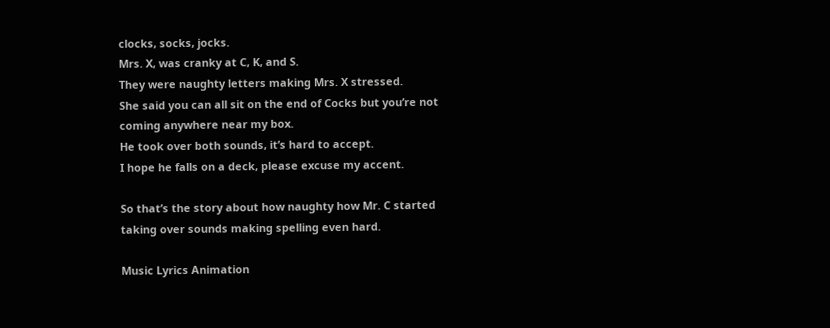clocks, socks, jocks.
Mrs. X, was cranky at C, K, and S.
They were naughty letters making Mrs. X stressed.
She said you can all sit on the end of Cocks but you’re not coming anywhere near my box.
He took over both sounds, it’s hard to accept.
I hope he falls on a deck, please excuse my accent.

So that’s the story about how naughty how Mr. C started taking over sounds making spelling even hard.

Music Lyrics Animation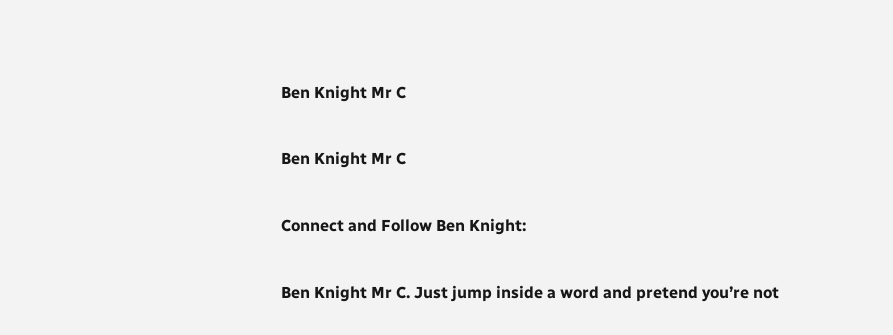Ben Knight Mr C

Ben Knight Mr C

Connect and Follow Ben Knight:

Ben Knight Mr C. Just jump inside a word and pretend you’re not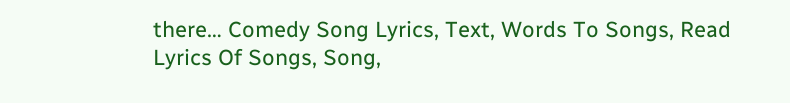there… Comedy Song Lyrics, Text, Words To Songs, Read Lyrics Of Songs, Song,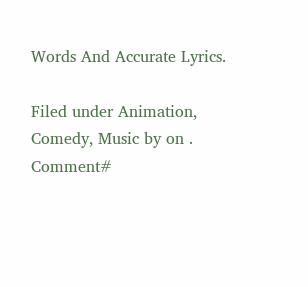Words And Accurate Lyrics.

Filed under Animation, Comedy, Music by on . Comment#